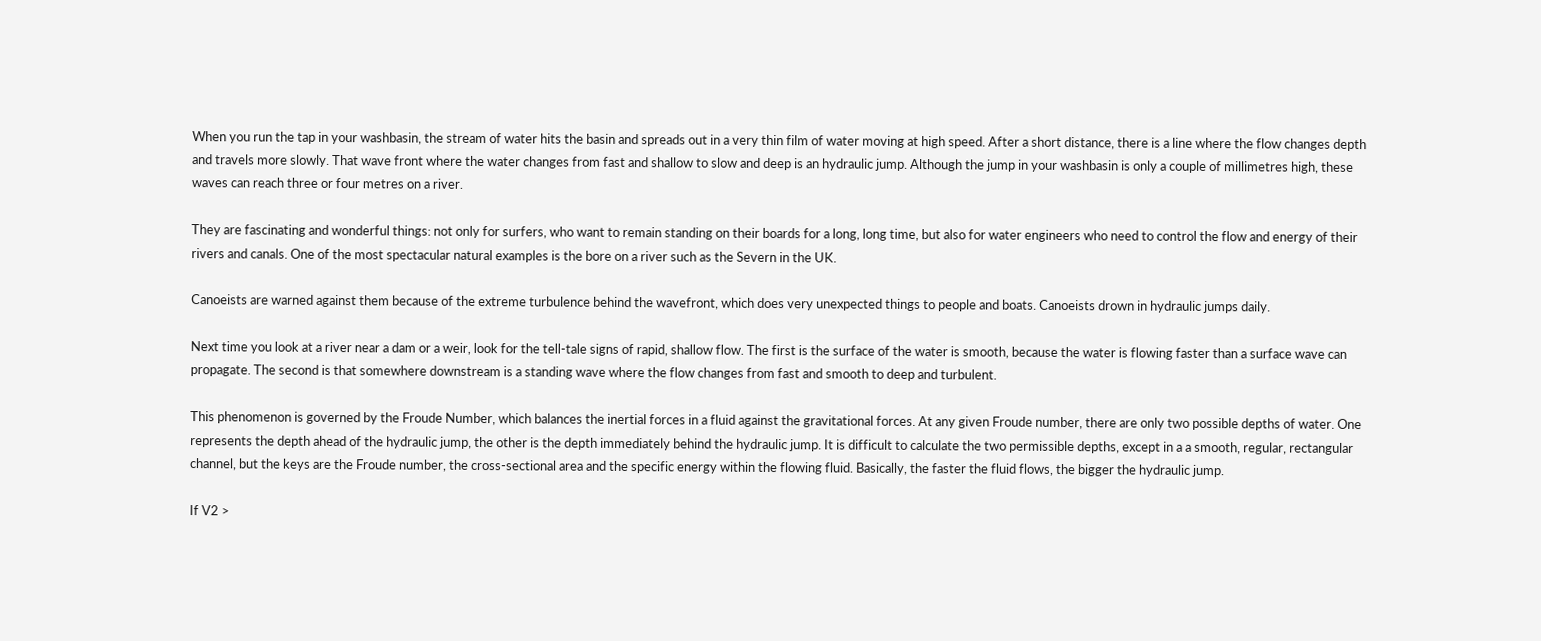When you run the tap in your washbasin, the stream of water hits the basin and spreads out in a very thin film of water moving at high speed. After a short distance, there is a line where the flow changes depth and travels more slowly. That wave front where the water changes from fast and shallow to slow and deep is an hydraulic jump. Although the jump in your washbasin is only a couple of millimetres high, these waves can reach three or four metres on a river.

They are fascinating and wonderful things: not only for surfers, who want to remain standing on their boards for a long, long time, but also for water engineers who need to control the flow and energy of their rivers and canals. One of the most spectacular natural examples is the bore on a river such as the Severn in the UK.

Canoeists are warned against them because of the extreme turbulence behind the wavefront, which does very unexpected things to people and boats. Canoeists drown in hydraulic jumps daily.

Next time you look at a river near a dam or a weir, look for the tell-tale signs of rapid, shallow flow. The first is the surface of the water is smooth, because the water is flowing faster than a surface wave can propagate. The second is that somewhere downstream is a standing wave where the flow changes from fast and smooth to deep and turbulent.

This phenomenon is governed by the Froude Number, which balances the inertial forces in a fluid against the gravitational forces. At any given Froude number, there are only two possible depths of water. One represents the depth ahead of the hydraulic jump, the other is the depth immediately behind the hydraulic jump. It is difficult to calculate the two permissible depths, except in a a smooth, regular, rectangular channel, but the keys are the Froude number, the cross-sectional area and the specific energy within the flowing fluid. Basically, the faster the fluid flows, the bigger the hydraulic jump.

If V2 >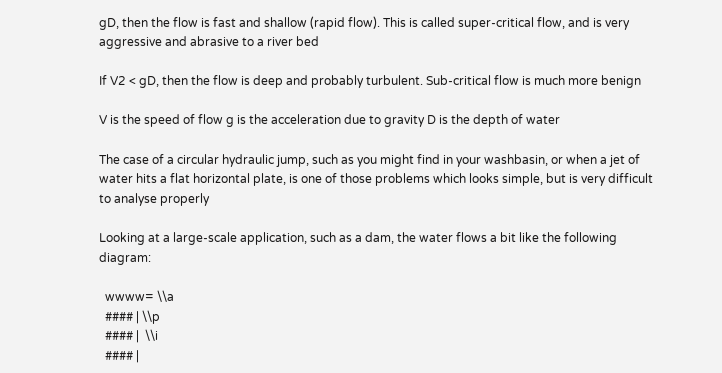gD, then the flow is fast and shallow (rapid flow). This is called super-critical flow, and is very aggressive and abrasive to a river bed

If V2 < gD, then the flow is deep and probably turbulent. Sub-critical flow is much more benign

V is the speed of flow g is the acceleration due to gravity D is the depth of water

The case of a circular hydraulic jump, such as you might find in your washbasin, or when a jet of water hits a flat horizontal plate, is one of those problems which looks simple, but is very difficult to analyse properly

Looking at a large-scale application, such as a dam, the water flows a bit like the following diagram:

  wwww= \\a
  #### | \\p
  #### |  \\i
  #### |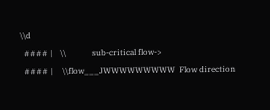\\d
  #### |    \\             sub-critical flow->
  #### |     \\flow___JWWWWWWWWW  Flow direction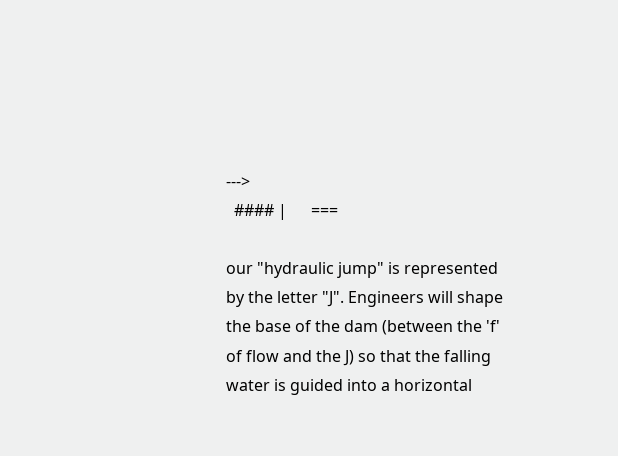--->
  #### |      ===

our "hydraulic jump" is represented by the letter "J". Engineers will shape the base of the dam (between the 'f' of flow and the J) so that the falling water is guided into a horizontal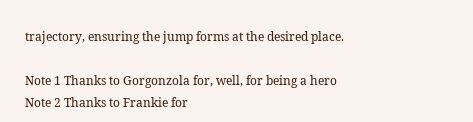trajectory, ensuring the jump forms at the desired place.

Note 1 Thanks to Gorgonzola for, well, for being a hero Note 2 Thanks to Frankie for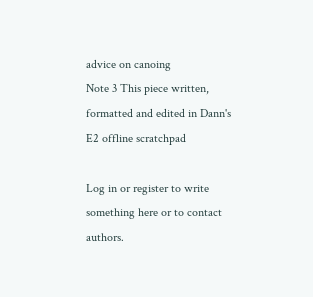advice on canoing
Note 3 This piece written, formatted and edited in Dann's E2 offline scratchpad

Log in or register to write something here or to contact authors.